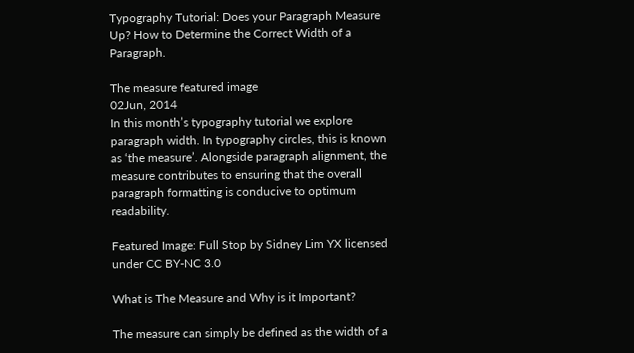Typography Tutorial: Does your Paragraph Measure Up? How to Determine the Correct Width of a Paragraph.

The measure featured image
02Jun, 2014
In this month’s typography tutorial we explore paragraph width. In typography circles, this is known as ‘the measure’. Alongside paragraph alignment, the measure contributes to ensuring that the overall paragraph formatting is conducive to optimum readability.

Featured Image: Full Stop by Sidney Lim YX licensed under CC BY-NC 3.0

What is The Measure and Why is it Important?

The measure can simply be defined as the width of a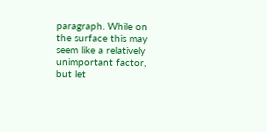paragraph. While on the surface this may seem like a relatively unimportant factor, but let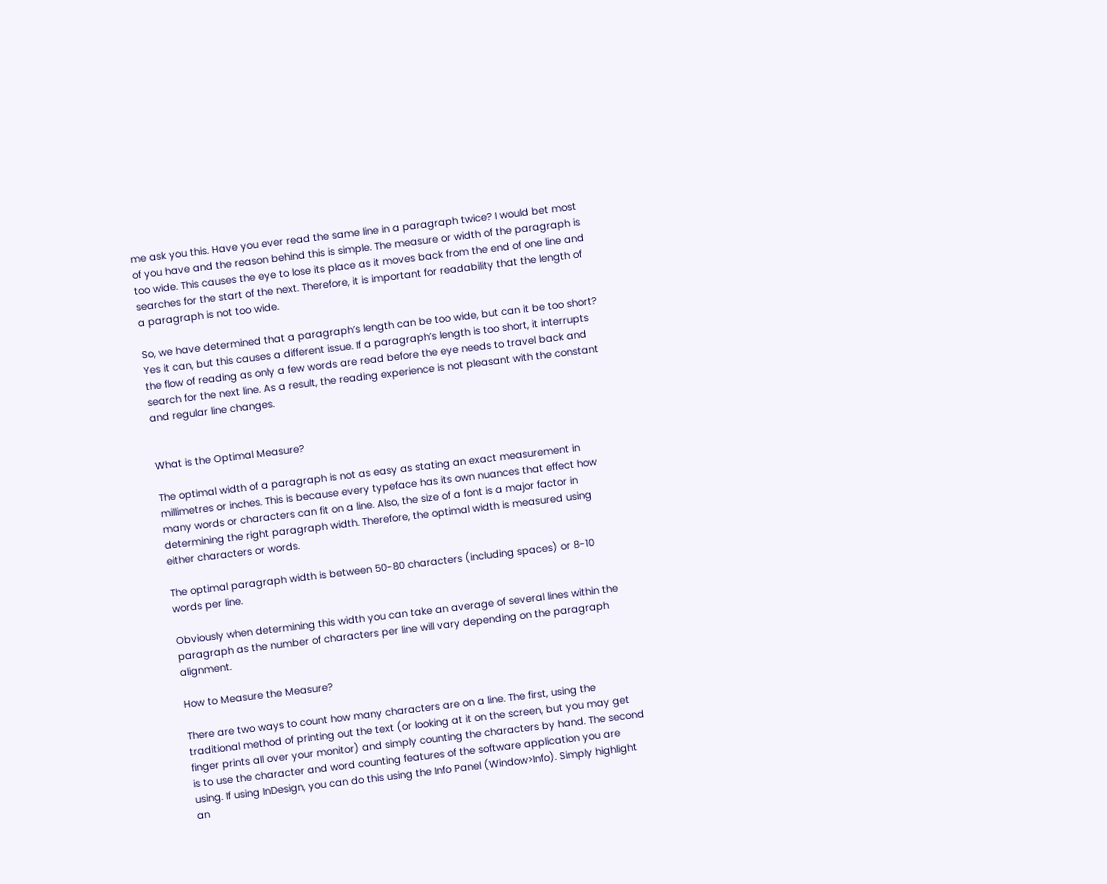me ask you this. Have you ever read the same line in a paragraph twice? I would bet most of you have and the reason behind this is simple. The measure or width of the paragraph is too wide. This causes the eye to lose its place as it moves back from the end of one line and searches for the start of the next. Therefore, it is important for readability that the length of a paragraph is not too wide.

So, we have determined that a paragraph’s length can be too wide, but can it be too short? Yes it can, but this causes a different issue. If a paragraph’s length is too short, it interrupts the flow of reading as only a few words are read before the eye needs to travel back and search for the next line. As a result, the reading experience is not pleasant with the constant and regular line changes.


What is the Optimal Measure?

The optimal width of a paragraph is not as easy as stating an exact measurement in millimetres or inches. This is because every typeface has its own nuances that effect how many words or characters can fit on a line. Also, the size of a font is a major factor in determining the right paragraph width. Therefore, the optimal width is measured using either characters or words.

The optimal paragraph width is between 50-80 characters (including spaces) or 8-10 words per line.

Obviously when determining this width you can take an average of several lines within the paragraph as the number of characters per line will vary depending on the paragraph alignment.

How to Measure the Measure?

There are two ways to count how many characters are on a line. The first, using the traditional method of printing out the text (or looking at it on the screen, but you may get finger prints all over your monitor) and simply counting the characters by hand. The second is to use the character and word counting features of the software application you are using. If using InDesign, you can do this using the Info Panel (Window>Info). Simply highlight an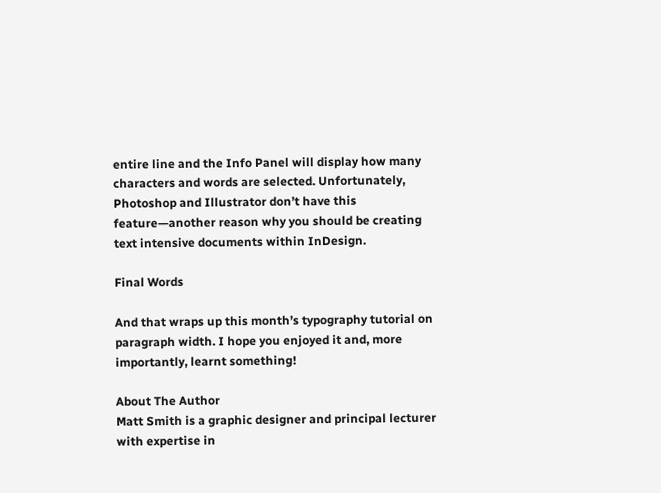entire line and the Info Panel will display how many characters and words are selected. Unfortunately, Photoshop and Illustrator don’t have this feature—another reason why you should be creating text intensive documents within InDesign.

Final Words

And that wraps up this month’s typography tutorial on paragraph width. I hope you enjoyed it and, more importantly, learnt something!

About The Author
Matt Smith is a graphic designer and principal lecturer with expertise in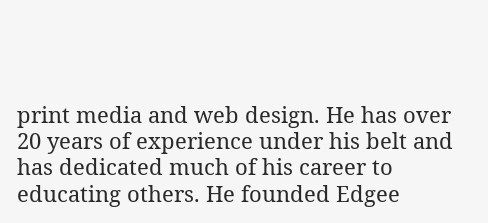print media and web design. He has over 20 years of experience under his belt and has dedicated much of his career to educating others. He founded Edgee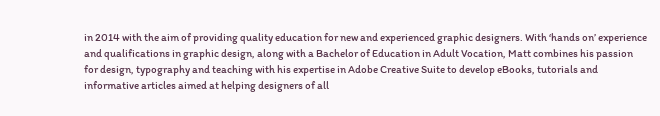in 2014 with the aim of providing quality education for new and experienced graphic designers. With ‘hands on’ experience and qualifications in graphic design, along with a Bachelor of Education in Adult Vocation, Matt combines his passion for design, typography and teaching with his expertise in Adobe Creative Suite to develop eBooks, tutorials and informative articles aimed at helping designers of all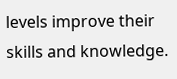levels improve their skills and knowledge.